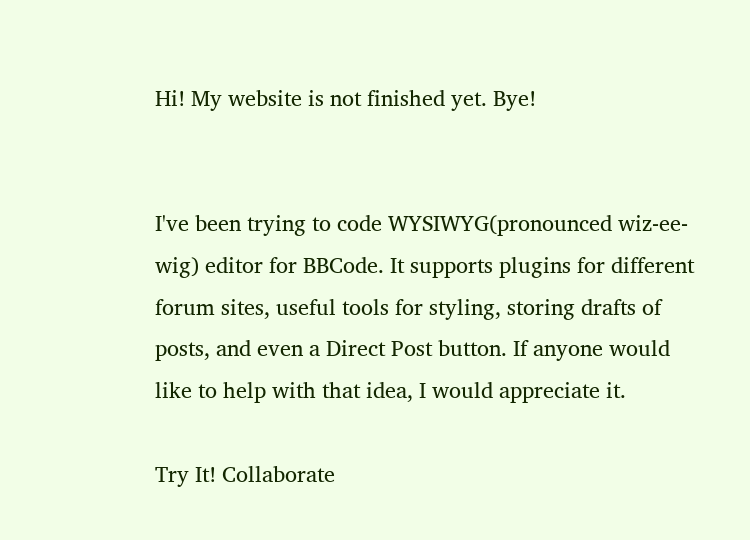Hi! My website is not finished yet. Bye!


I've been trying to code WYSIWYG(pronounced wiz-ee-wig) editor for BBCode. It supports plugins for different forum sites, useful tools for styling, storing drafts of posts, and even a Direct Post button. If anyone would like to help with that idea, I would appreciate it.

Try It! Collaborate